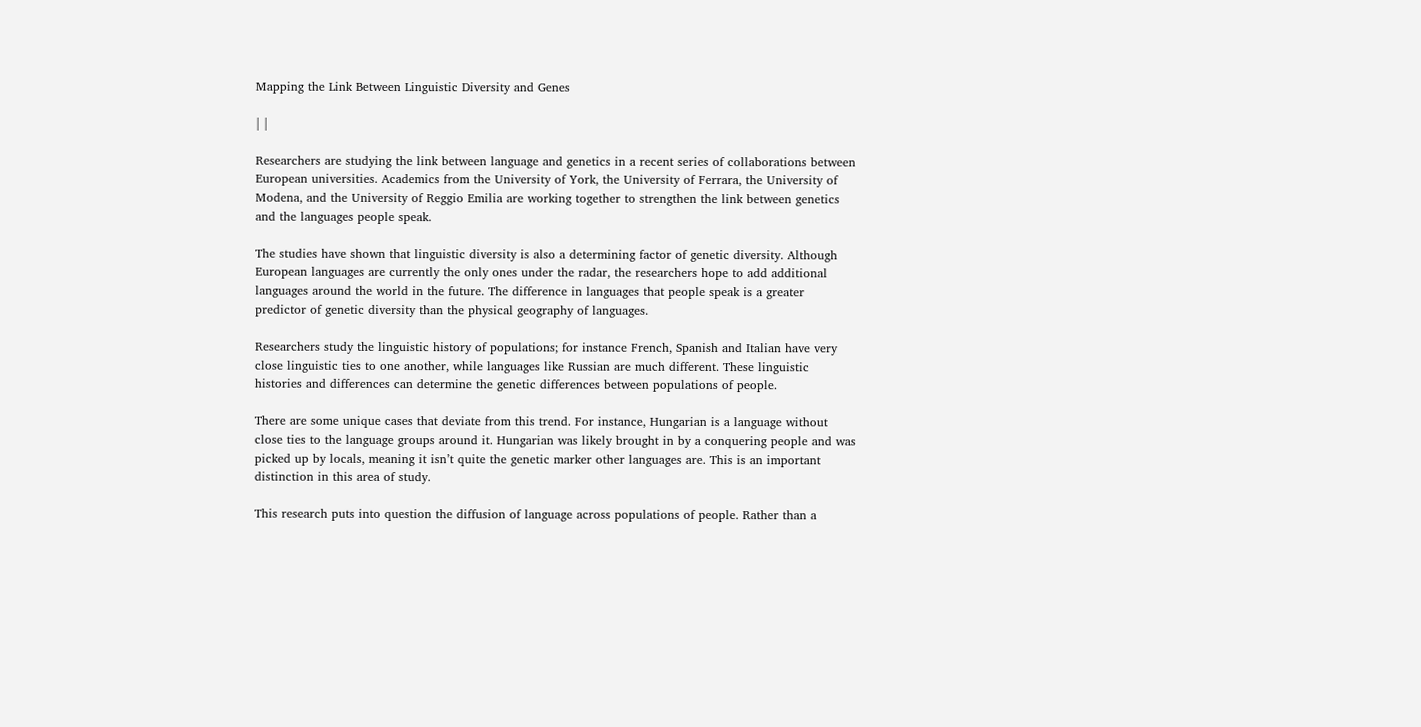Mapping the Link Between Linguistic Diversity and Genes

| |

Researchers are studying the link between language and genetics in a recent series of collaborations between European universities. Academics from the University of York, the University of Ferrara, the University of Modena, and the University of Reggio Emilia are working together to strengthen the link between genetics and the languages people speak.

The studies have shown that linguistic diversity is also a determining factor of genetic diversity. Although European languages are currently the only ones under the radar, the researchers hope to add additional languages around the world in the future. The difference in languages that people speak is a greater predictor of genetic diversity than the physical geography of languages.

Researchers study the linguistic history of populations; for instance French, Spanish and Italian have very close linguistic ties to one another, while languages like Russian are much different. These linguistic histories and differences can determine the genetic differences between populations of people.

There are some unique cases that deviate from this trend. For instance, Hungarian is a language without close ties to the language groups around it. Hungarian was likely brought in by a conquering people and was picked up by locals, meaning it isn’t quite the genetic marker other languages are. This is an important distinction in this area of study.

This research puts into question the diffusion of language across populations of people. Rather than a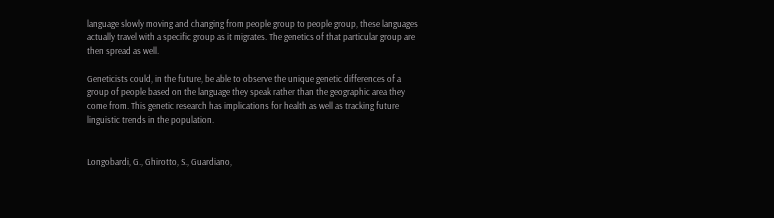language slowly moving and changing from people group to people group, these languages actually travel with a specific group as it migrates. The genetics of that particular group are then spread as well.

Geneticists could, in the future, be able to observe the unique genetic differences of a group of people based on the language they speak rather than the geographic area they come from. This genetic research has implications for health as well as tracking future linguistic trends in the population.


Longobardi, G., Ghirotto, S., Guardiano,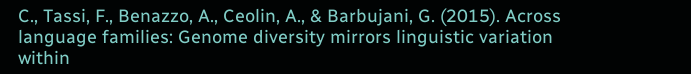C., Tassi, F., Benazzo, A., Ceolin, A., & Barbujani, G. (2015). Across language families: Genome diversity mirrors linguistic variation within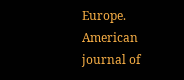Europe. American journal of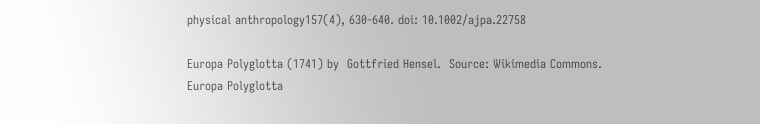physical anthropology157(4), 630-640. doi: 10.1002/ajpa.22758

Europa Polyglotta (1741) by  Gottfried Hensel.  Source: Wikimedia Commons.
Europa Polyglotta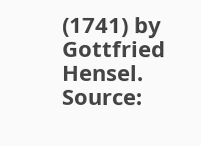(1741) by Gottfried Hensel. Source: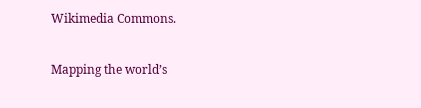Wikimedia Commons.

Mapping the world’s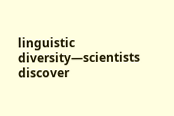linguistic diversity—scientists discover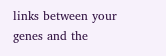links between your genes and the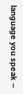language you speak –